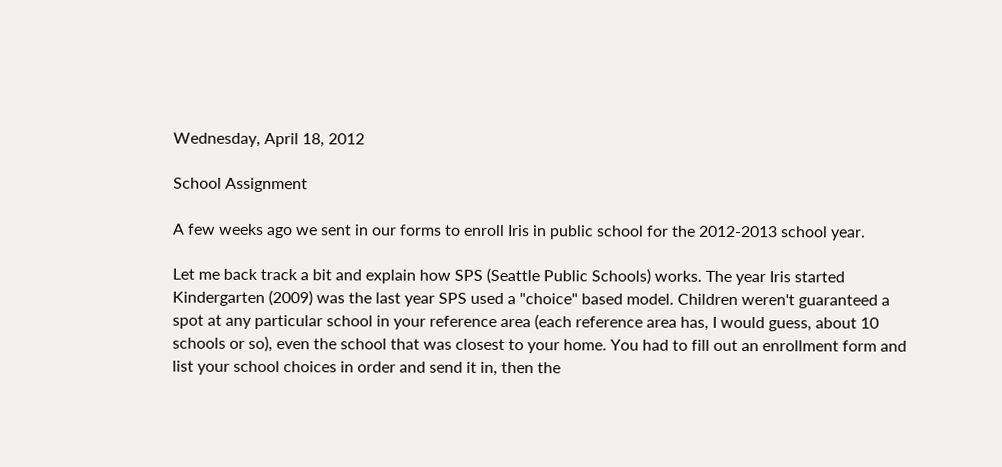Wednesday, April 18, 2012

School Assignment

A few weeks ago we sent in our forms to enroll Iris in public school for the 2012-2013 school year.

Let me back track a bit and explain how SPS (Seattle Public Schools) works. The year Iris started Kindergarten (2009) was the last year SPS used a "choice" based model. Children weren't guaranteed a spot at any particular school in your reference area (each reference area has, I would guess, about 10 schools or so), even the school that was closest to your home. You had to fill out an enrollment form and list your school choices in order and send it in, then the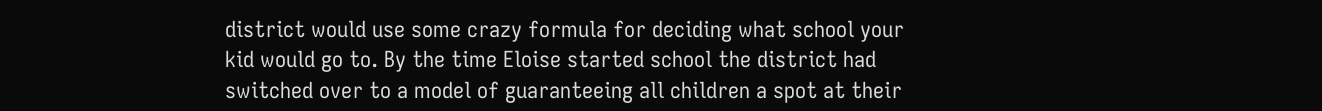district would use some crazy formula for deciding what school your kid would go to. By the time Eloise started school the district had switched over to a model of guaranteeing all children a spot at their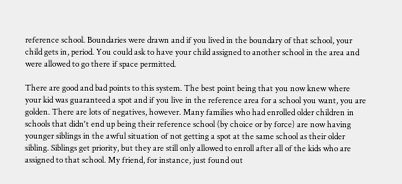reference school. Boundaries were drawn and if you lived in the boundary of that school, your child gets in, period. You could ask to have your child assigned to another school in the area and were allowed to go there if space permitted.

There are good and bad points to this system. The best point being that you now knew where your kid was guaranteed a spot and if you live in the reference area for a school you want, you are golden. There are lots of negatives, however. Many families who had enrolled older children in schools that didn't end up being their reference school (by choice or by force) are now having younger siblings in the awful situation of not getting a spot at the same school as their older sibling. Siblings get priority, but they are still only allowed to enroll after all of the kids who are assigned to that school. My friend, for instance, just found out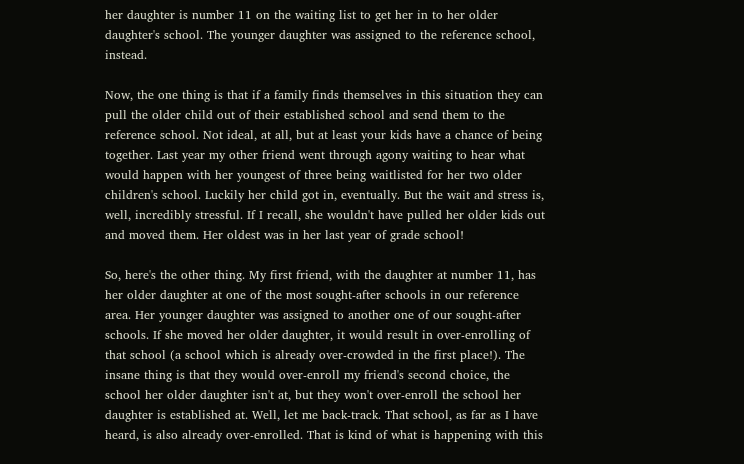her daughter is number 11 on the waiting list to get her in to her older daughter's school. The younger daughter was assigned to the reference school, instead.

Now, the one thing is that if a family finds themselves in this situation they can pull the older child out of their established school and send them to the reference school. Not ideal, at all, but at least your kids have a chance of being together. Last year my other friend went through agony waiting to hear what would happen with her youngest of three being waitlisted for her two older children's school. Luckily her child got in, eventually. But the wait and stress is, well, incredibly stressful. If I recall, she wouldn't have pulled her older kids out and moved them. Her oldest was in her last year of grade school!

So, here's the other thing. My first friend, with the daughter at number 11, has her older daughter at one of the most sought-after schools in our reference area. Her younger daughter was assigned to another one of our sought-after schools. If she moved her older daughter, it would result in over-enrolling of that school (a school which is already over-crowded in the first place!). The insane thing is that they would over-enroll my friend's second choice, the school her older daughter isn't at, but they won't over-enroll the school her daughter is established at. Well, let me back-track. That school, as far as I have heard, is also already over-enrolled. That is kind of what is happening with this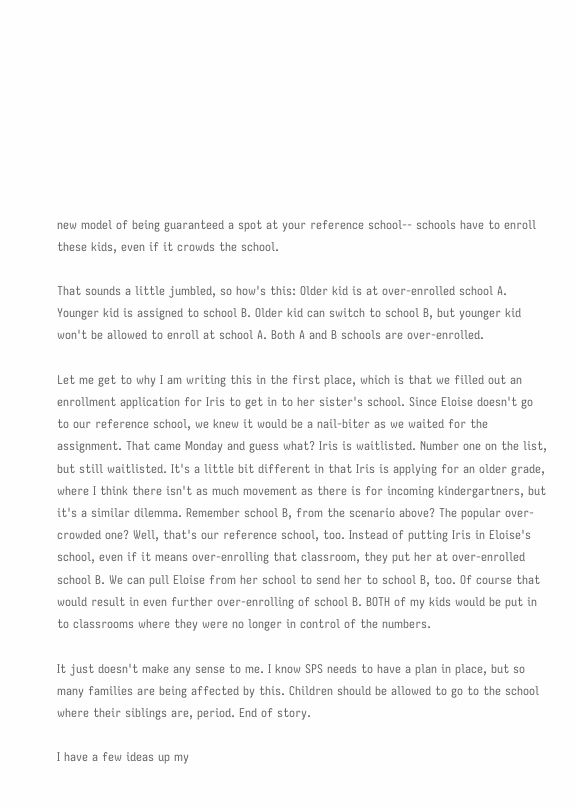new model of being guaranteed a spot at your reference school-- schools have to enroll these kids, even if it crowds the school.

That sounds a little jumbled, so how's this: Older kid is at over-enrolled school A. Younger kid is assigned to school B. Older kid can switch to school B, but younger kid won't be allowed to enroll at school A. Both A and B schools are over-enrolled.

Let me get to why I am writing this in the first place, which is that we filled out an enrollment application for Iris to get in to her sister's school. Since Eloise doesn't go to our reference school, we knew it would be a nail-biter as we waited for the assignment. That came Monday and guess what? Iris is waitlisted. Number one on the list, but still waitlisted. It's a little bit different in that Iris is applying for an older grade, where I think there isn't as much movement as there is for incoming kindergartners, but it's a similar dilemma. Remember school B, from the scenario above? The popular over-crowded one? Well, that's our reference school, too. Instead of putting Iris in Eloise's school, even if it means over-enrolling that classroom, they put her at over-enrolled school B. We can pull Eloise from her school to send her to school B, too. Of course that would result in even further over-enrolling of school B. BOTH of my kids would be put in to classrooms where they were no longer in control of the numbers.

It just doesn't make any sense to me. I know SPS needs to have a plan in place, but so many families are being affected by this. Children should be allowed to go to the school where their siblings are, period. End of story.

I have a few ideas up my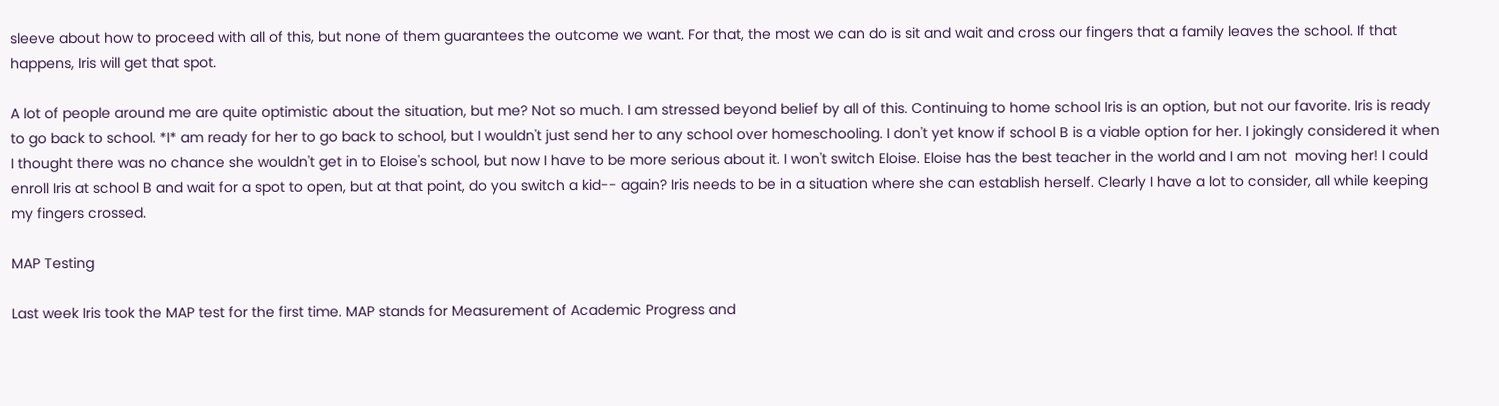sleeve about how to proceed with all of this, but none of them guarantees the outcome we want. For that, the most we can do is sit and wait and cross our fingers that a family leaves the school. If that happens, Iris will get that spot.

A lot of people around me are quite optimistic about the situation, but me? Not so much. I am stressed beyond belief by all of this. Continuing to home school Iris is an option, but not our favorite. Iris is ready to go back to school. *I* am ready for her to go back to school, but I wouldn't just send her to any school over homeschooling. I don't yet know if school B is a viable option for her. I jokingly considered it when I thought there was no chance she wouldn't get in to Eloise's school, but now I have to be more serious about it. I won't switch Eloise. Eloise has the best teacher in the world and I am not  moving her! I could enroll Iris at school B and wait for a spot to open, but at that point, do you switch a kid-- again? Iris needs to be in a situation where she can establish herself. Clearly I have a lot to consider, all while keeping my fingers crossed.

MAP Testing

Last week Iris took the MAP test for the first time. MAP stands for Measurement of Academic Progress and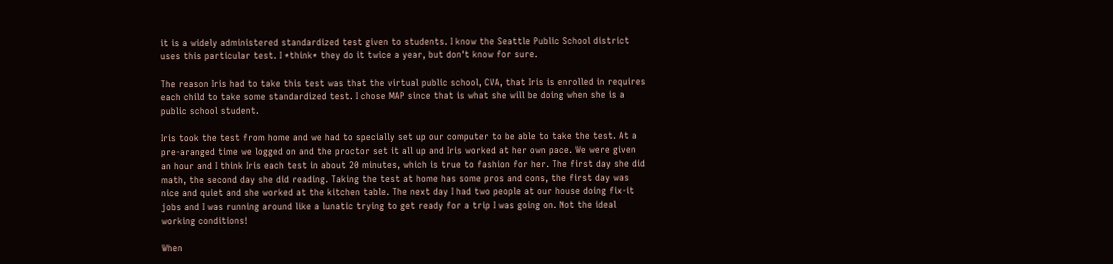it is a widely administered standardized test given to students. I know the Seattle Public School district uses this particular test. I *think* they do it twice a year, but don't know for sure.

The reason Iris had to take this test was that the virtual public school, CVA, that Iris is enrolled in requires each child to take some standardized test. I chose MAP since that is what she will be doing when she is a public school student.

Iris took the test from home and we had to specially set up our computer to be able to take the test. At a pre-aranged time we logged on and the proctor set it all up and Iris worked at her own pace. We were given an hour and I think Iris each test in about 20 minutes, which is true to fashion for her. The first day she did math, the second day she did reading. Taking the test at home has some pros and cons, the first day was nice and quiet and she worked at the kitchen table. The next day I had two people at our house doing fix-it jobs and I was running around like a lunatic trying to get ready for a trip I was going on. Not the ideal working conditions!

When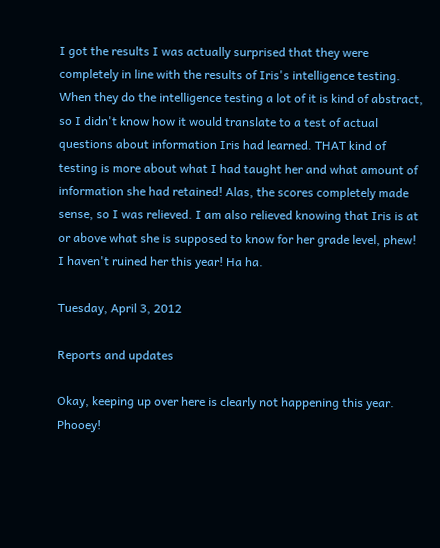I got the results I was actually surprised that they were completely in line with the results of Iris's intelligence testing. When they do the intelligence testing a lot of it is kind of abstract, so I didn't know how it would translate to a test of actual questions about information Iris had learned. THAT kind of testing is more about what I had taught her and what amount of information she had retained! Alas, the scores completely made sense, so I was relieved. I am also relieved knowing that Iris is at or above what she is supposed to know for her grade level, phew! I haven't ruined her this year! Ha ha.

Tuesday, April 3, 2012

Reports and updates

Okay, keeping up over here is clearly not happening this year. Phooey!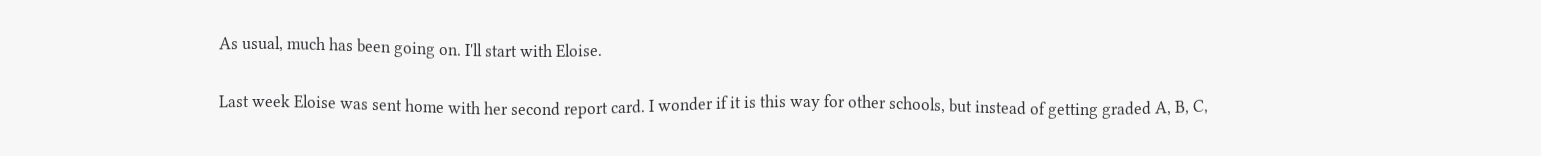As usual, much has been going on. I'll start with Eloise.

Last week Eloise was sent home with her second report card. I wonder if it is this way for other schools, but instead of getting graded A, B, C,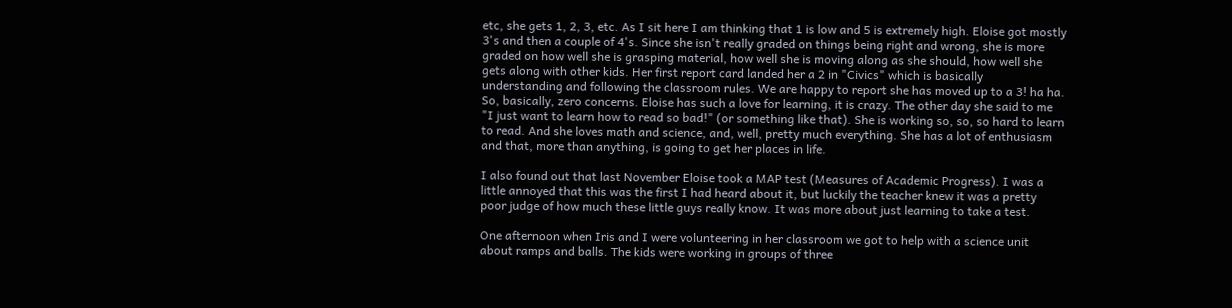etc, she gets 1, 2, 3, etc. As I sit here I am thinking that 1 is low and 5 is extremely high. Eloise got mostly 3's and then a couple of 4's. Since she isn't really graded on things being right and wrong, she is more graded on how well she is grasping material, how well she is moving along as she should, how well she gets along with other kids. Her first report card landed her a 2 in "Civics" which is basically understanding and following the classroom rules. We are happy to report she has moved up to a 3! ha ha. So, basically, zero concerns. Eloise has such a love for learning, it is crazy. The other day she said to me "I just want to learn how to read so bad!" (or something like that). She is working so, so, so hard to learn to read. And she loves math and science, and, well, pretty much everything. She has a lot of enthusiasm and that, more than anything, is going to get her places in life.

I also found out that last November Eloise took a MAP test (Measures of Academic Progress). I was a little annoyed that this was the first I had heard about it, but luckily the teacher knew it was a pretty poor judge of how much these little guys really know. It was more about just learning to take a test.

One afternoon when Iris and I were volunteering in her classroom we got to help with a science unit about ramps and balls. The kids were working in groups of three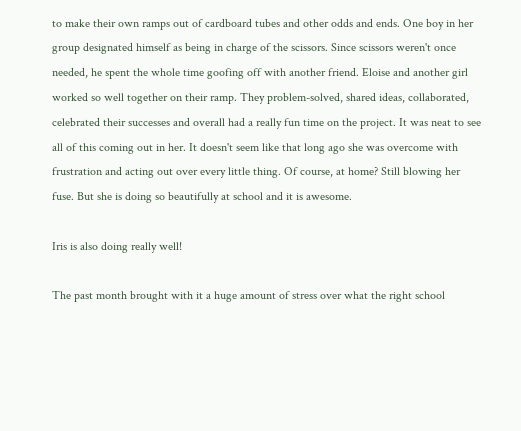to make their own ramps out of cardboard tubes and other odds and ends. One boy in her group designated himself as being in charge of the scissors. Since scissors weren't once needed, he spent the whole time goofing off with another friend. Eloise and another girl worked so well together on their ramp. They problem-solved, shared ideas, collaborated, celebrated their successes and overall had a really fun time on the project. It was neat to see all of this coming out in her. It doesn't seem like that long ago she was overcome with frustration and acting out over every little thing. Of course, at home? Still blowing her fuse. But she is doing so beautifully at school and it is awesome.

Iris is also doing really well!

The past month brought with it a huge amount of stress over what the right school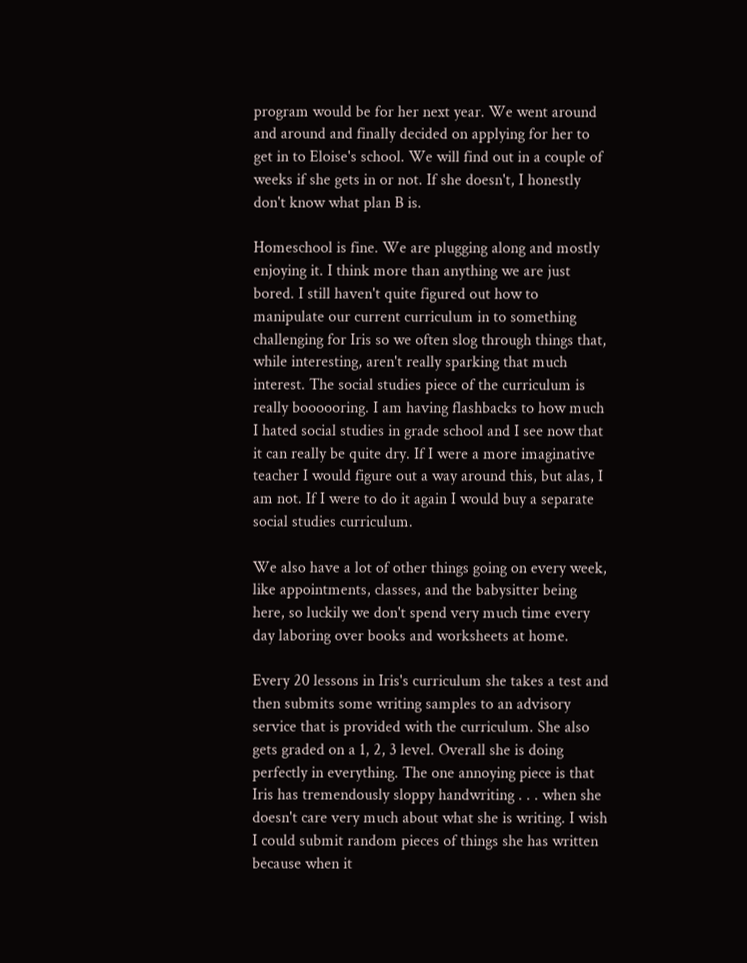program would be for her next year. We went around and around and finally decided on applying for her to get in to Eloise's school. We will find out in a couple of weeks if she gets in or not. If she doesn't, I honestly don't know what plan B is.

Homeschool is fine. We are plugging along and mostly enjoying it. I think more than anything we are just bored. I still haven't quite figured out how to manipulate our current curriculum in to something challenging for Iris so we often slog through things that, while interesting, aren't really sparking that much interest. The social studies piece of the curriculum is really boooooring. I am having flashbacks to how much I hated social studies in grade school and I see now that it can really be quite dry. If I were a more imaginative teacher I would figure out a way around this, but alas, I am not. If I were to do it again I would buy a separate social studies curriculum.

We also have a lot of other things going on every week, like appointments, classes, and the babysitter being here, so luckily we don't spend very much time every day laboring over books and worksheets at home.

Every 20 lessons in Iris's curriculum she takes a test and then submits some writing samples to an advisory service that is provided with the curriculum. She also gets graded on a 1, 2, 3 level. Overall she is doing perfectly in everything. The one annoying piece is that Iris has tremendously sloppy handwriting . . . when she doesn't care very much about what she is writing. I wish I could submit random pieces of things she has written because when it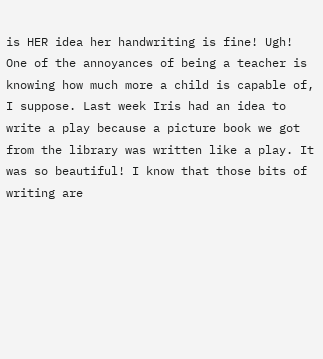is HER idea her handwriting is fine! Ugh! One of the annoyances of being a teacher is knowing how much more a child is capable of, I suppose. Last week Iris had an idea to write a play because a picture book we got from the library was written like a play. It was so beautiful! I know that those bits of writing are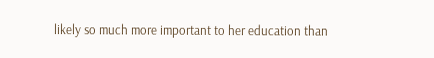likely so much more important to her education than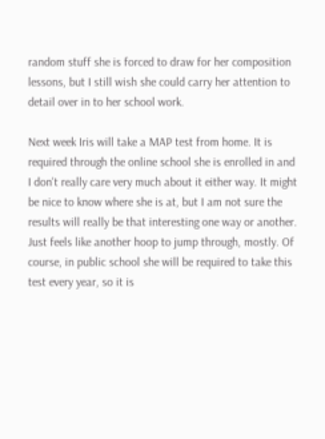random stuff she is forced to draw for her composition lessons, but I still wish she could carry her attention to detail over in to her school work.

Next week Iris will take a MAP test from home. It is required through the online school she is enrolled in and I don't really care very much about it either way. It might be nice to know where she is at, but I am not sure the results will really be that interesting one way or another. Just feels like another hoop to jump through, mostly. Of course, in public school she will be required to take this test every year, so it is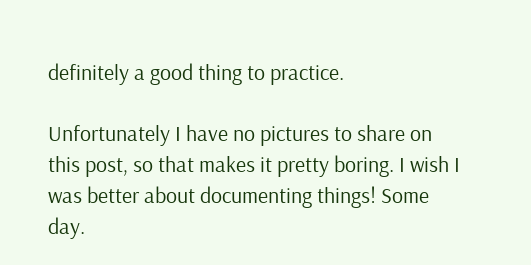definitely a good thing to practice.

Unfortunately I have no pictures to share on this post, so that makes it pretty boring. I wish I was better about documenting things! Some day.